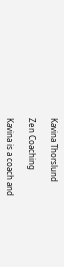Kavina Thorslund

Zen Coaching

Kavina is a coach and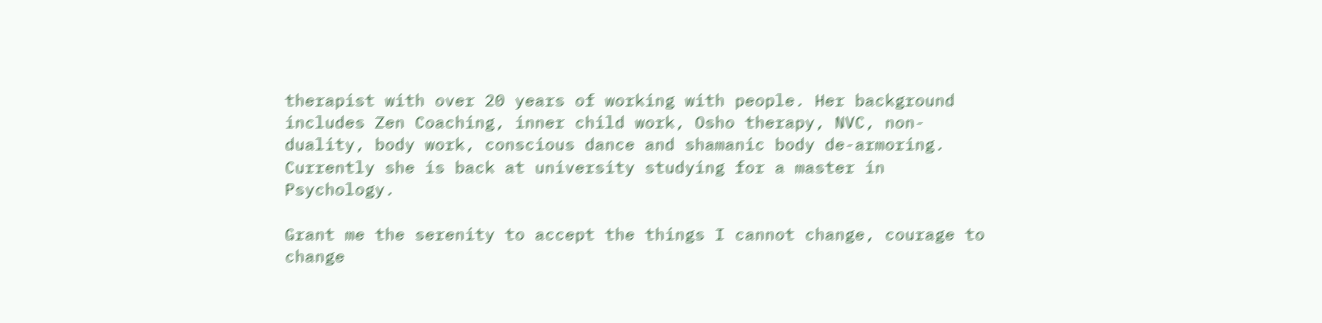therapist with over 20 years of working with people. Her background includes Zen Coaching, inner child work, Osho therapy, NVC, non-duality, body work, conscious dance and shamanic body de-armoring. Currently she is back at university studying for a master in Psychology.

Grant me the serenity to accept the things I cannot change, courage to change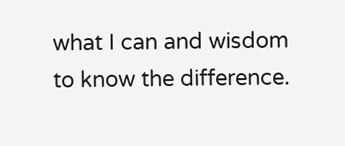what I can and wisdom to know the difference.